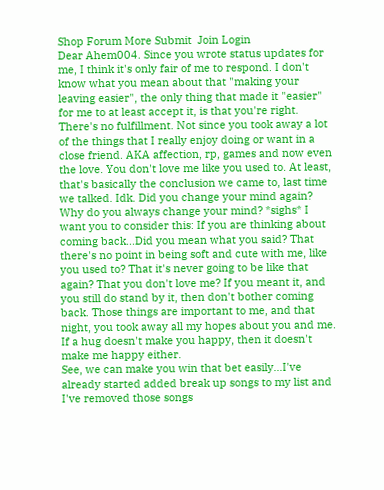Shop Forum More Submit  Join Login
Dear Ahem004. Since you wrote status updates for me, I think it's only fair of me to respond. I don't know what you mean about that "making your leaving easier", the only thing that made it "easier" for me to at least accept it, is that you're right. There's no fulfillment. Not since you took away a lot of the things that I really enjoy doing or want in a close friend. AKA affection, rp, games and now even the love. You don't love me like you used to. At least, that's basically the conclusion we came to, last time we talked. Idk. Did you change your mind again? Why do you always change your mind? *sighs* I want you to consider this: If you are thinking about coming back...Did you mean what you said? That there's no point in being soft and cute with me, like you used to? That it's never going to be like that again? That you don't love me? If you meant it, and you still do stand by it, then don't bother coming back. Those things are important to me, and that night, you took away all my hopes about you and me. If a hug doesn't make you happy, then it doesn't make me happy either.
See, we can make you win that bet easily...I've already started added break up songs to my list and I've removed those songs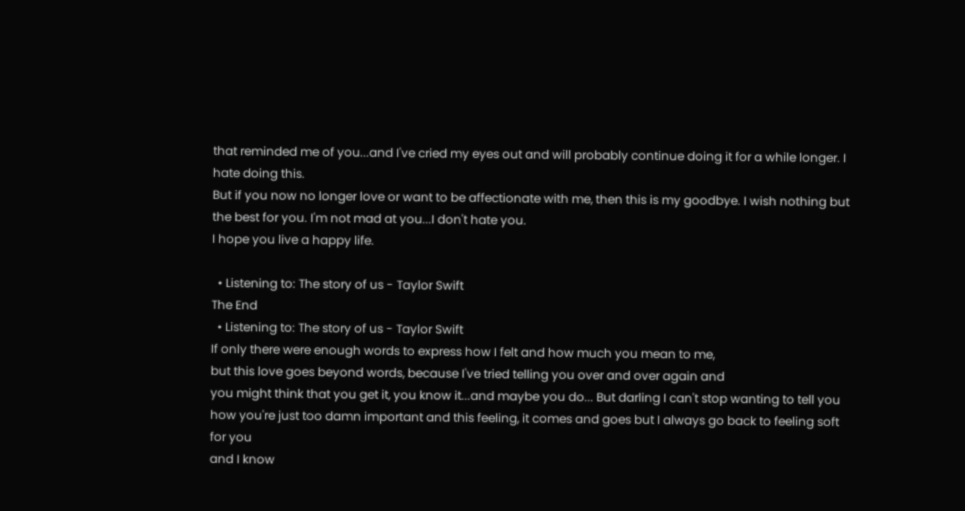that reminded me of you...and I've cried my eyes out and will probably continue doing it for a while longer. I hate doing this.
But if you now no longer love or want to be affectionate with me, then this is my goodbye. I wish nothing but the best for you. I'm not mad at you...I don't hate you.
I hope you live a happy life.

  • Listening to: The story of us - Taylor Swift
The End
  • Listening to: The story of us - Taylor Swift
If only there were enough words to express how I felt and how much you mean to me,
but this love goes beyond words, because I've tried telling you over and over again and
you might think that you get it, you know it...and maybe you do... But darling I can't stop wanting to tell you
how you're just too damn important and this feeling, it comes and goes but I always go back to feeling soft for you
and I know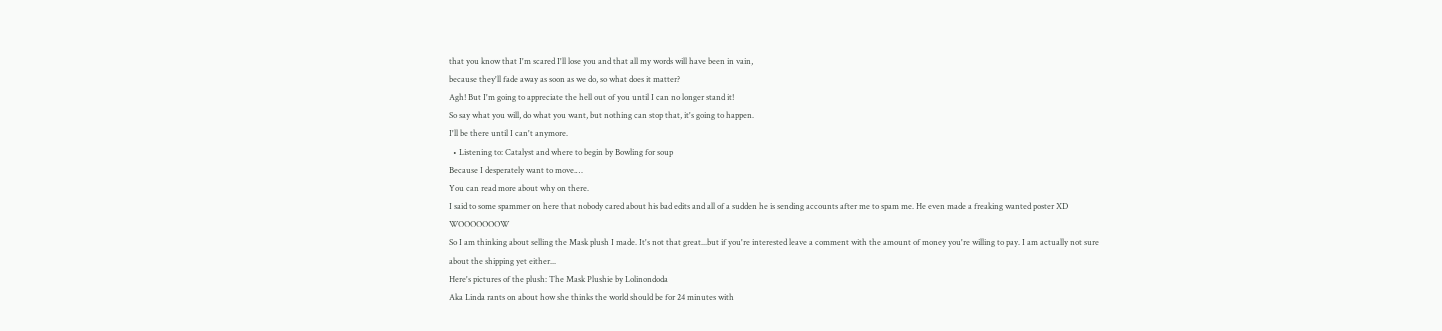that you know that I'm scared I'll lose you and that all my words will have been in vain,
because they'll fade away as soon as we do, so what does it matter?
Agh! But I'm going to appreciate the hell out of you until I can no longer stand it!
So say what you will, do what you want, but nothing can stop that, it's going to happen.
I'll be there until I can't anymore.
  • Listening to: Catalyst and where to begin by Bowling for soup
Because I desperately want to move.…
You can read more about why on there.
I said to some spammer on here that nobody cared about his bad edits and all of a sudden he is sending accounts after me to spam me. He even made a freaking wanted poster XD WOOOOOOOW
So I am thinking about selling the Mask plush I made. It's not that great...but if you're interested leave a comment with the amount of money you're willing to pay. I am actually not sure about the shipping yet either...
Here's pictures of the plush: The Mask Plushie by Lolinondoda
Aka Linda rants on about how she thinks the world should be for 24 minutes with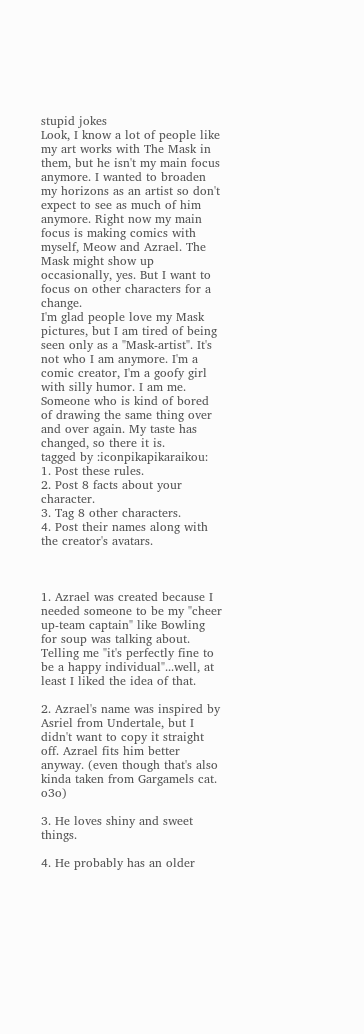stupid jokes
Look, I know a lot of people like my art works with The Mask in them, but he isn't my main focus anymore. I wanted to broaden my horizons as an artist so don't expect to see as much of him anymore. Right now my main focus is making comics with myself, Meow and Azrael. The Mask might show up occasionally, yes. But I want to focus on other characters for a change.
I'm glad people love my Mask pictures, but I am tired of being seen only as a "Mask-artist". It's not who I am anymore. I'm a comic creator, I'm a goofy girl with silly humor. I am me. Someone who is kind of bored of drawing the same thing over and over again. My taste has changed, so there it is.
tagged by :iconpikapikaraikou:
1. Post these rules.
2. Post 8 facts about your character.
3. Tag 8 other characters.
4. Post their names along with the creator's avatars.



1. Azrael was created because I needed someone to be my "cheer up-team captain" like Bowling for soup was talking about. Telling me "it's perfectly fine to be a happy individual"...well, at least I liked the idea of that.

2. Azrael's name was inspired by Asriel from Undertale, but I didn't want to copy it straight off. Azrael fits him better anyway. (even though that's also kinda taken from Gargamels cat. o3o)

3. He loves shiny and sweet things.

4. He probably has an older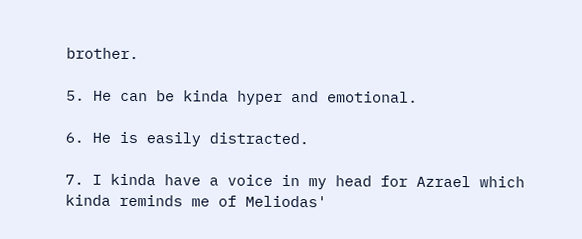brother.

5. He can be kinda hyper and emotional.

6. He is easily distracted.

7. I kinda have a voice in my head for Azrael which kinda reminds me of Meliodas'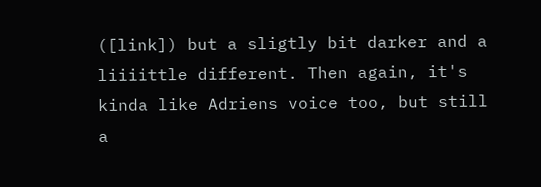([link]) but a sligtly bit darker and a liiiittle different. Then again, it's kinda like Adriens voice too, but still a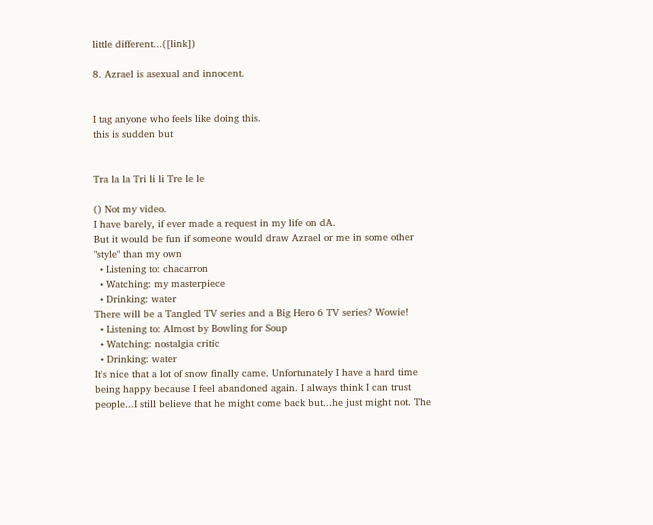little different...([link])

8. Azrael is asexual and innocent.


I tag anyone who feels like doing this.
this is sudden but


Tra la la Tri li li Tre le le

() Not my video.
I have barely, if ever made a request in my life on dA.
But it would be fun if someone would draw Azrael or me in some other "style" than my own
  • Listening to: chacarron
  • Watching: my masterpiece
  • Drinking: water
There will be a Tangled TV series and a Big Hero 6 TV series? Wowie!
  • Listening to: Almost by Bowling for Soup
  • Watching: nostalgia critic
  • Drinking: water
It's nice that a lot of snow finally came. Unfortunately I have a hard time being happy because I feel abandoned again. I always think I can trust people...I still believe that he might come back but...he just might not. The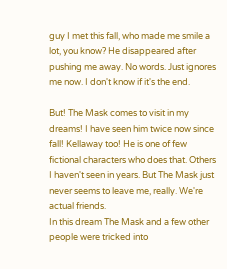guy I met this fall, who made me smile a lot, you know? He disappeared after pushing me away. No words. Just ignores me now. I don't know if it's the end.

But! The Mask comes to visit in my dreams! I have seen him twice now since fall! Kellaway too! He is one of few fictional characters who does that. Others I haven't seen in years. But The Mask just never seems to leave me, really. We're actual friends.
In this dream The Mask and a few other people were tricked into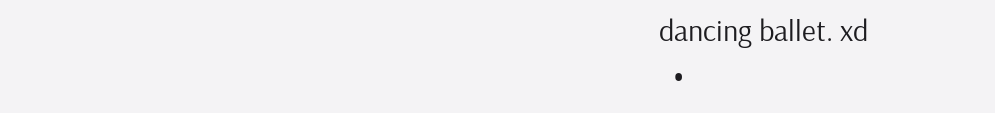dancing ballet. xd
  •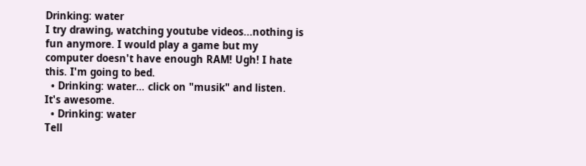Drinking: water
I try drawing, watching youtube videos...nothing is fun anymore. I would play a game but my computer doesn't have enough RAM! Ugh! I hate this. I'm going to bed.
  • Drinking: water… click on "musik" and listen. It's awesome.
  • Drinking: water
Tell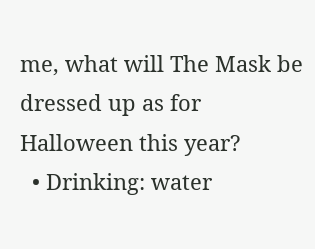me, what will The Mask be dressed up as for Halloween this year?
  • Drinking: water